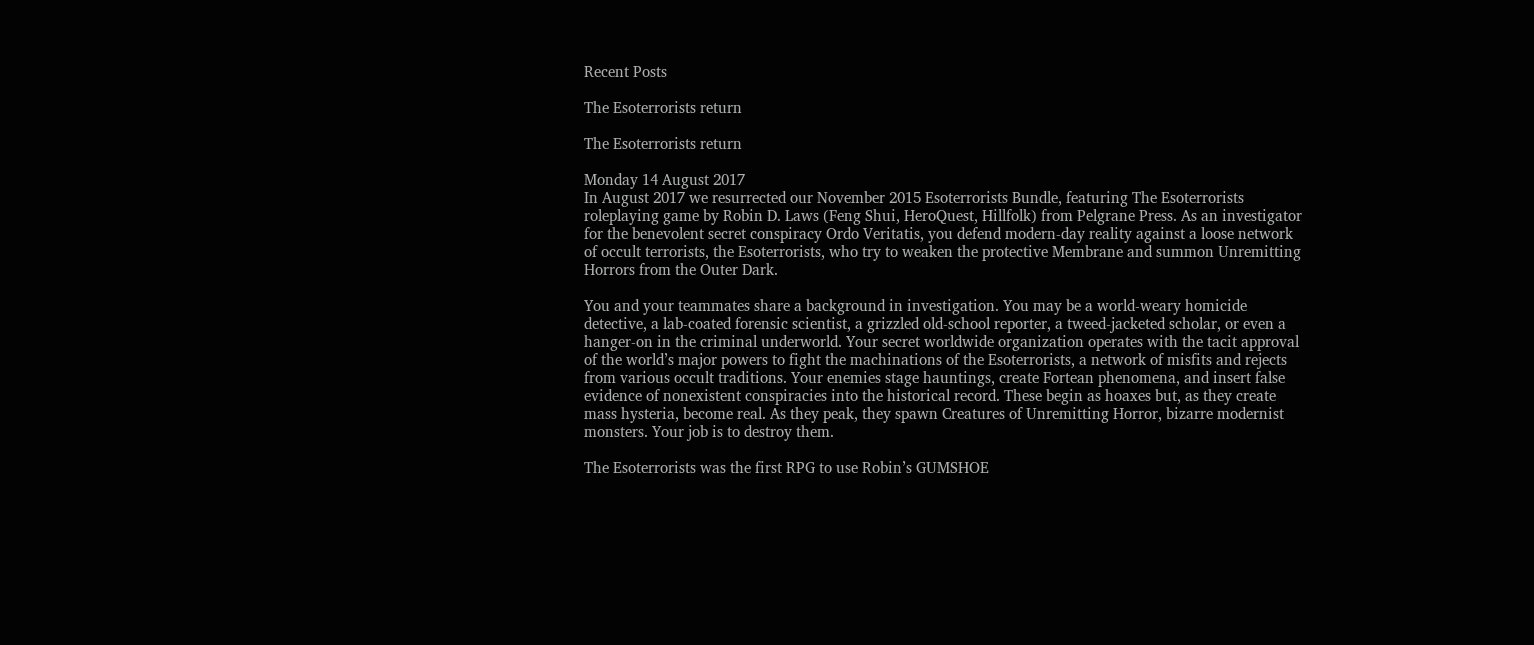Recent Posts

The Esoterrorists return

The Esoterrorists return

Monday 14 August 2017
In August 2017 we resurrected our November 2015 Esoterrorists Bundle, featuring The Esoterrorists roleplaying game by Robin D. Laws (Feng Shui, HeroQuest, Hillfolk) from Pelgrane Press. As an investigator for the benevolent secret conspiracy Ordo Veritatis, you defend modern-day reality against a loose network of occult terrorists, the Esoterrorists, who try to weaken the protective Membrane and summon Unremitting Horrors from the Outer Dark.

You and your teammates share a background in investigation. You may be a world-weary homicide detective, a lab-coated forensic scientist, a grizzled old-school reporter, a tweed-jacketed scholar, or even a hanger-on in the criminal underworld. Your secret worldwide organization operates with the tacit approval of the world’s major powers to fight the machinations of the Esoterrorists, a network of misfits and rejects from various occult traditions. Your enemies stage hauntings, create Fortean phenomena, and insert false evidence of nonexistent conspiracies into the historical record. These begin as hoaxes but, as they create mass hysteria, become real. As they peak, they spawn Creatures of Unremitting Horror, bizarre modernist monsters. Your job is to destroy them.

The Esoterrorists was the first RPG to use Robin’s GUMSHOE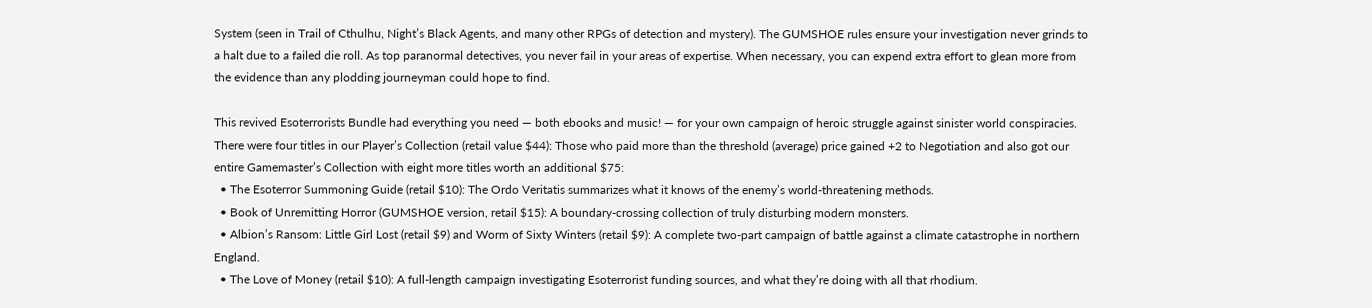System (seen in Trail of Cthulhu, Night’s Black Agents, and many other RPGs of detection and mystery). The GUMSHOE rules ensure your investigation never grinds to a halt due to a failed die roll. As top paranormal detectives, you never fail in your areas of expertise. When necessary, you can expend extra effort to glean more from the evidence than any plodding journeyman could hope to find.

This revived Esoterrorists Bundle had everything you need — both ebooks and music! — for your own campaign of heroic struggle against sinister world conspiracies. There were four titles in our Player’s Collection (retail value $44): Those who paid more than the threshold (average) price gained +2 to Negotiation and also got our entire Gamemaster’s Collection with eight more titles worth an additional $75:
  • The Esoterror Summoning Guide (retail $10): The Ordo Veritatis summarizes what it knows of the enemy’s world-threatening methods.
  • Book of Unremitting Horror (GUMSHOE version, retail $15): A boundary-crossing collection of truly disturbing modern monsters.
  • Albion’s Ransom: Little Girl Lost (retail $9) and Worm of Sixty Winters (retail $9): A complete two-part campaign of battle against a climate catastrophe in northern England.
  • The Love of Money (retail $10): A full-length campaign investigating Esoterrorist funding sources, and what they’re doing with all that rhodium.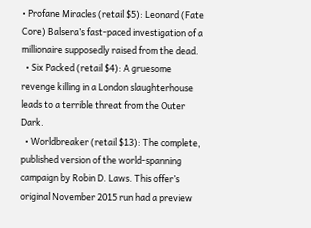• Profane Miracles (retail $5): Leonard (Fate Core) Balsera’s fast-paced investigation of a millionaire supposedly raised from the dead.
  • Six Packed (retail $4): A gruesome revenge killing in a London slaughterhouse leads to a terrible threat from the Outer Dark.
  • Worldbreaker (retail $13): The complete, published version of the world-spanning campaign by Robin D. Laws. This offer’s original November 2015 run had a preview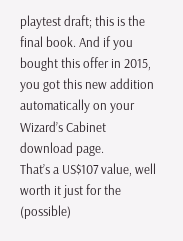playtest draft; this is the final book. And if you bought this offer in 2015, you got this new addition automatically on your Wizard’s Cabinet download page.
That’s a US$107 value, well worth it just for the (possible)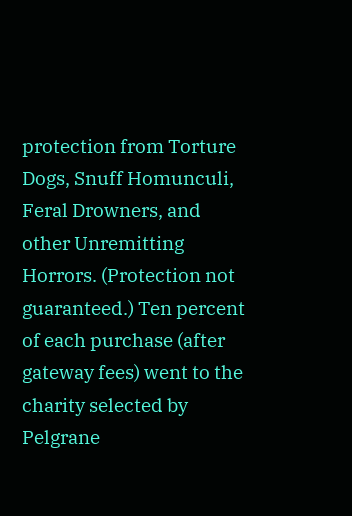protection from Torture Dogs, Snuff Homunculi, Feral Drowners, and other Unremitting Horrors. (Protection not guaranteed.) Ten percent of each purchase (after gateway fees) went to the charity selected by Pelgrane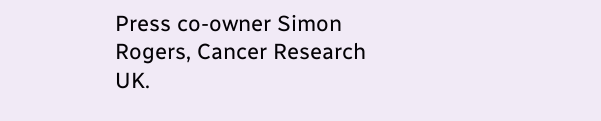Press co-owner Simon Rogers, Cancer Research UK.